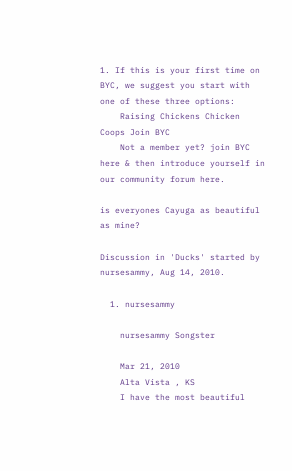1. If this is your first time on BYC, we suggest you start with one of these three options:
    Raising Chickens Chicken Coops Join BYC
    Not a member yet? join BYC here & then introduce yourself in our community forum here.

is everyones Cayuga as beautiful as mine?

Discussion in 'Ducks' started by nursesammy, Aug 14, 2010.

  1. nursesammy

    nursesammy Songster

    Mar 21, 2010
    Alta Vista , KS
    I have the most beautiful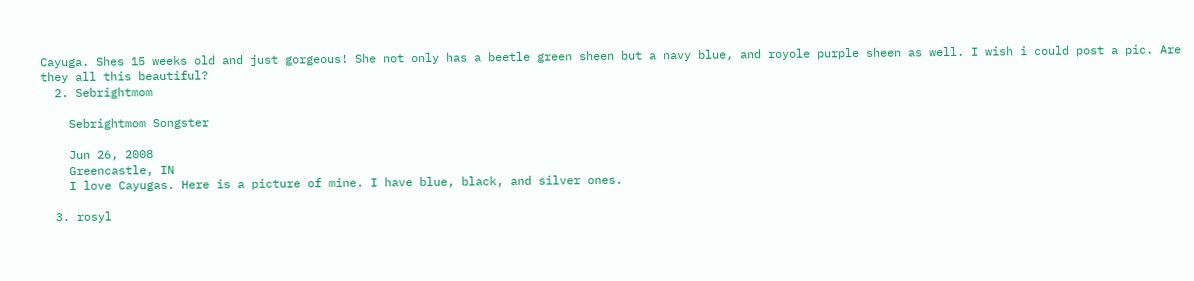Cayuga. Shes 15 weeks old and just gorgeous! She not only has a beetle green sheen but a navy blue, and royole purple sheen as well. I wish i could post a pic. Are they all this beautiful?
  2. Sebrightmom

    Sebrightmom Songster

    Jun 26, 2008
    Greencastle, IN
    I love Cayugas. Here is a picture of mine. I have blue, black, and silver ones.

  3. rosyl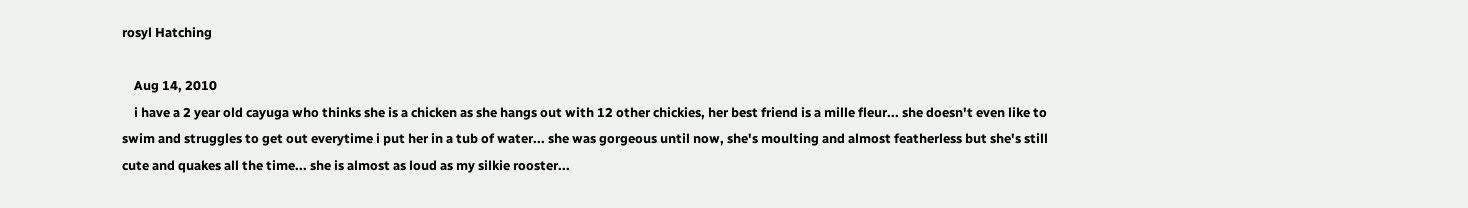rosyl Hatching

    Aug 14, 2010
    i have a 2 year old cayuga who thinks she is a chicken as she hangs out with 12 other chickies, her best friend is a mille fleur... she doesn't even like to swim and struggles to get out everytime i put her in a tub of water... she was gorgeous until now, she's moulting and almost featherless but she's still cute and quakes all the time... she is almost as loud as my silkie rooster...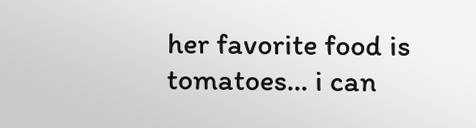her favorite food is tomatoes... i can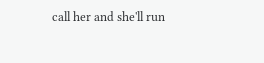call her and she'll run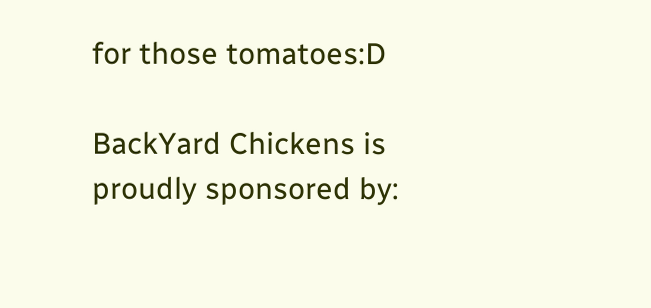for those tomatoes:D

BackYard Chickens is proudly sponsored by: